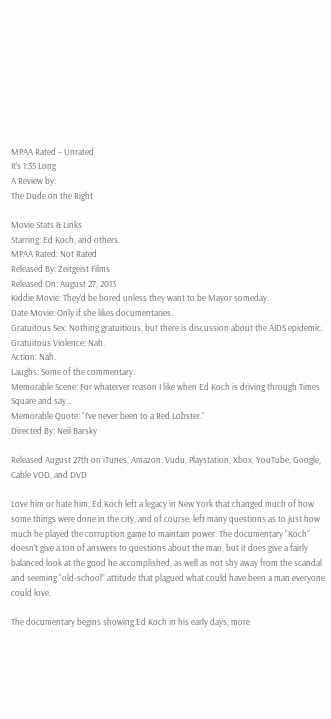MPAA Rated – Unrated
It’s 1:35 Long
A Review by:
The Dude on the Right

Movie Stats & Links
Starring: Ed Koch, and others.
MPAA Rated: Not Rated
Released By: Zeitgeist Films
Released On: August 27, 2013
Kiddie Movie: They’d be bored unless they want to be Mayor someday.
Date Movie: Only if she likes documentaries.
Gratuitous Sex: Nothing gratuitious, but there is discussion about the AIDS epidemic.
Gratuitous Violence: Nah.
Action: Nah.
Laughs: Some of the commentary.
Memorable Scene: For whaterver reason I like when Ed Koch is driving through Times Square and say…
Memorable Quote: “I’ve never been to a Red Lobster.”
Directed By: Neil Barsky

Released August 27th on iTunes, Amazon, Vudu, Playstation, Xbox, YouTube, Google, Cable VOD, and DVD

Love him or hate him, Ed Koch left a legacy in New York that changed much of how some things were done in the city, and of course, left many questions as to just how much he played the corruption game to maintain power. The documentary “Koch” doesn’t give a ton of answers to questions about the man, but it does give a fairly balanced look at the good he accomplished, as well as not shy away from the scandal and seeming “old-school” attitude that plagued what could have been a man everyone could love.

The documentary begins showing Ed Koch in his early days, more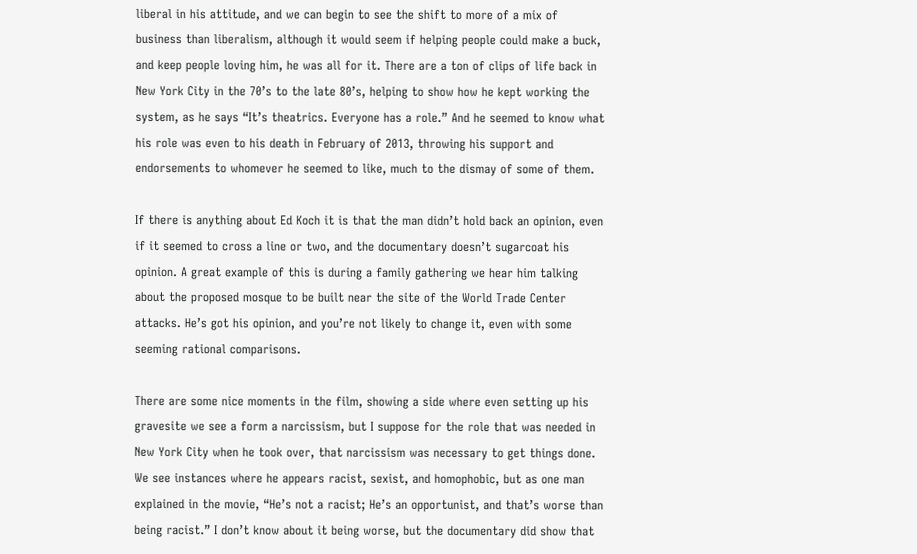liberal in his attitude, and we can begin to see the shift to more of a mix of business than liberalism, although it would seem if helping people could make a buck, and keep people loving him, he was all for it. There are a ton of clips of life back in New York City in the 70’s to the late 80’s, helping to show how he kept working the system, as he says “It’s theatrics. Everyone has a role.” And he seemed to know what his role was even to his death in February of 2013, throwing his support and endorsements to whomever he seemed to like, much to the dismay of some of them.

If there is anything about Ed Koch it is that the man didn’t hold back an opinion, even if it seemed to cross a line or two, and the documentary doesn’t sugarcoat his opinion. A great example of this is during a family gathering we hear him talking about the proposed mosque to be built near the site of the World Trade Center attacks. He’s got his opinion, and you’re not likely to change it, even with some seeming rational comparisons.

There are some nice moments in the film, showing a side where even setting up his gravesite we see a form a narcissism, but I suppose for the role that was needed in New York City when he took over, that narcissism was necessary to get things done. We see instances where he appears racist, sexist, and homophobic, but as one man explained in the movie, “He’s not a racist; He’s an opportunist, and that’s worse than being racist.” I don’t know about it being worse, but the documentary did show that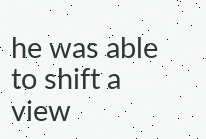he was able to shift a view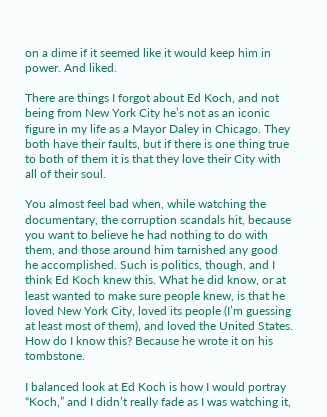on a dime if it seemed like it would keep him in power. And liked.

There are things I forgot about Ed Koch, and not being from New York City he’s not as an iconic figure in my life as a Mayor Daley in Chicago. They both have their faults, but if there is one thing true to both of them it is that they love their City with all of their soul.

You almost feel bad when, while watching the documentary, the corruption scandals hit, because you want to believe he had nothing to do with them, and those around him tarnished any good he accomplished. Such is politics, though, and I think Ed Koch knew this. What he did know, or at least wanted to make sure people knew, is that he loved New York City, loved its people (I’m guessing at least most of them), and loved the United States. How do I know this? Because he wrote it on his tombstone.

I balanced look at Ed Koch is how I would portray “Koch,” and I didn’t really fade as I was watching it,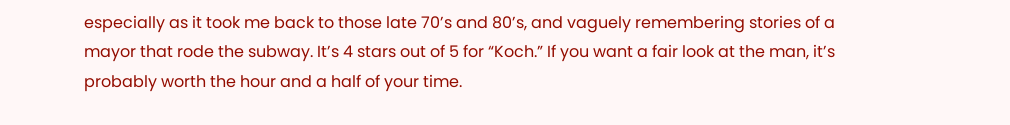especially as it took me back to those late 70’s and 80’s, and vaguely remembering stories of a mayor that rode the subway. It’s 4 stars out of 5 for “Koch.” If you want a fair look at the man, it’s probably worth the hour and a half of your time.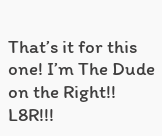That’s it for this one! I’m The Dude on the Right!! L8R!!!